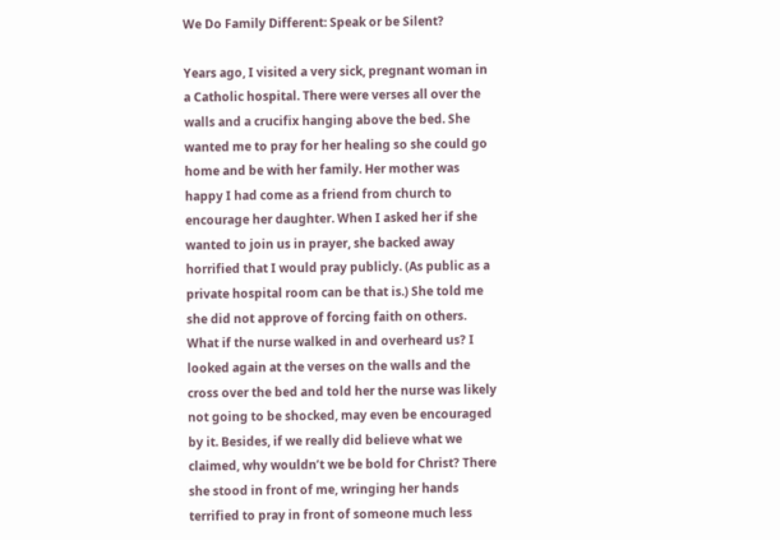We Do Family Different: Speak or be Silent?

Years ago, I visited a very sick, pregnant woman in a Catholic hospital. There were verses all over the walls and a crucifix hanging above the bed. She wanted me to pray for her healing so she could go home and be with her family. Her mother was happy I had come as a friend from church to encourage her daughter. When I asked her if she wanted to join us in prayer, she backed away horrified that I would pray publicly. (As public as a private hospital room can be that is.) She told me she did not approve of forcing faith on others. What if the nurse walked in and overheard us? I looked again at the verses on the walls and the cross over the bed and told her the nurse was likely not going to be shocked, may even be encouraged by it. Besides, if we really did believe what we claimed, why wouldn’t we be bold for Christ? There she stood in front of me, wringing her hands terrified to pray in front of someone much less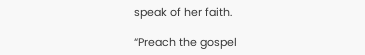speak of her faith.

“Preach the gospel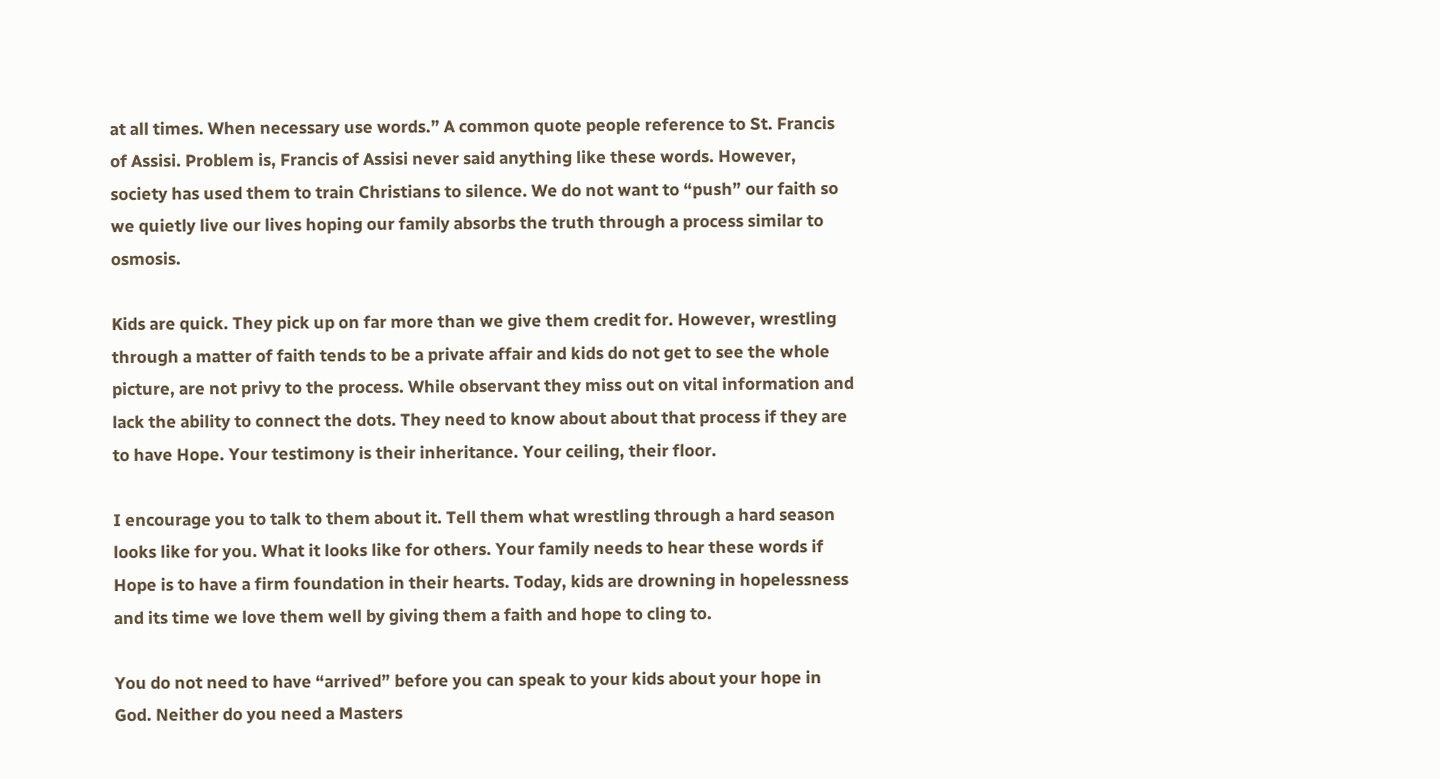at all times. When necessary use words.” A common quote people reference to St. Francis of Assisi. Problem is, Francis of Assisi never said anything like these words. However, society has used them to train Christians to silence. We do not want to “push” our faith so we quietly live our lives hoping our family absorbs the truth through a process similar to osmosis.

Kids are quick. They pick up on far more than we give them credit for. However, wrestling through a matter of faith tends to be a private affair and kids do not get to see the whole picture, are not privy to the process. While observant they miss out on vital information and lack the ability to connect the dots. They need to know about about that process if they are to have Hope. Your testimony is their inheritance. Your ceiling, their floor.

I encourage you to talk to them about it. Tell them what wrestling through a hard season looks like for you. What it looks like for others. Your family needs to hear these words if Hope is to have a firm foundation in their hearts. Today, kids are drowning in hopelessness and its time we love them well by giving them a faith and hope to cling to.

You do not need to have “arrived” before you can speak to your kids about your hope in God. Neither do you need a Masters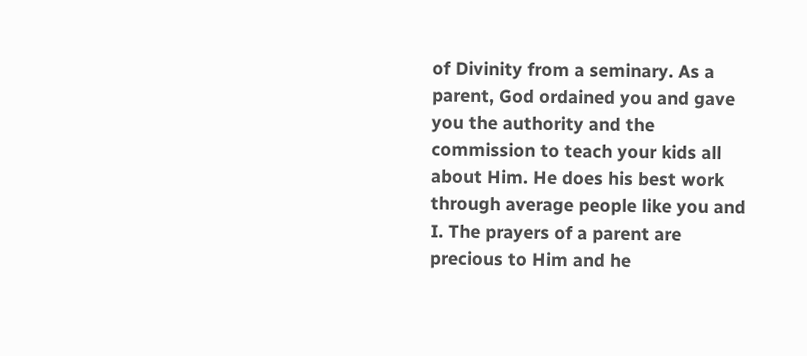of Divinity from a seminary. As a parent, God ordained you and gave you the authority and the commission to teach your kids all about Him. He does his best work through average people like you and I. The prayers of a parent are precious to Him and he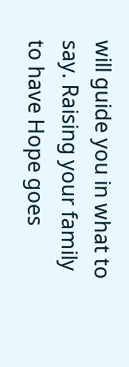will guide you in what to say. Raising your family to have Hope goes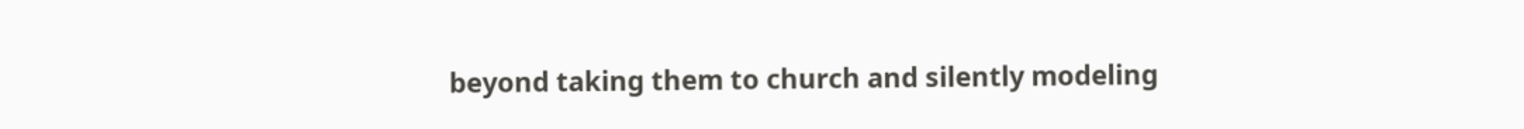beyond taking them to church and silently modeling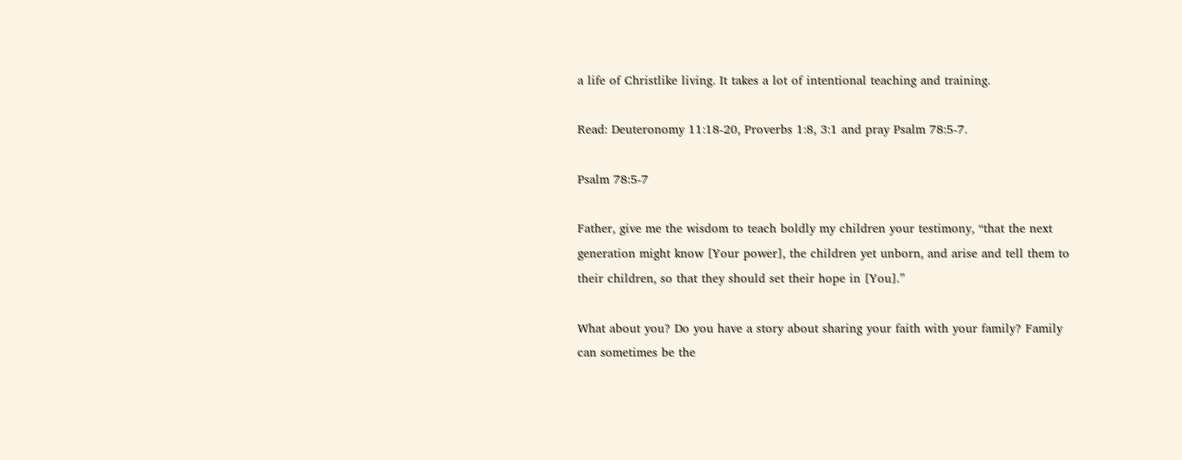a life of Christlike living. It takes a lot of intentional teaching and training.

Read: Deuteronomy 11:18-20, Proverbs 1:8, 3:1 and pray Psalm 78:5-7.

Psalm 78:5-7

Father, give me the wisdom to teach boldly my children your testimony, “that the next generation might know [Your power], the children yet unborn, and arise and tell them to their children, so that they should set their hope in [You].”

What about you? Do you have a story about sharing your faith with your family? Family can sometimes be the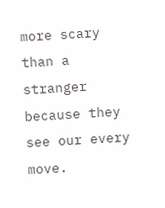more scary than a stranger because they see our every move.